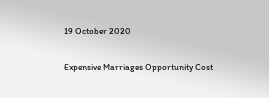19 October 2020

Expensive Marriages Opportunity Cost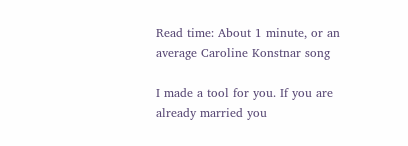Read time: About 1 minute, or an average Caroline Konstnar song

I made a tool for you. If you are already married you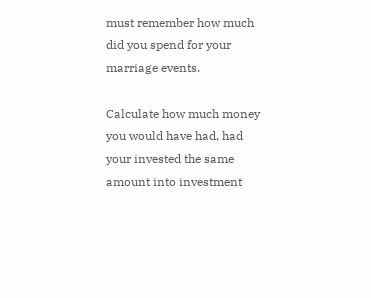must remember how much did you spend for your marriage events.

Calculate how much money you would have had, had your invested the same amount into investment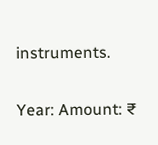instruments.

Year: Amount: ₹